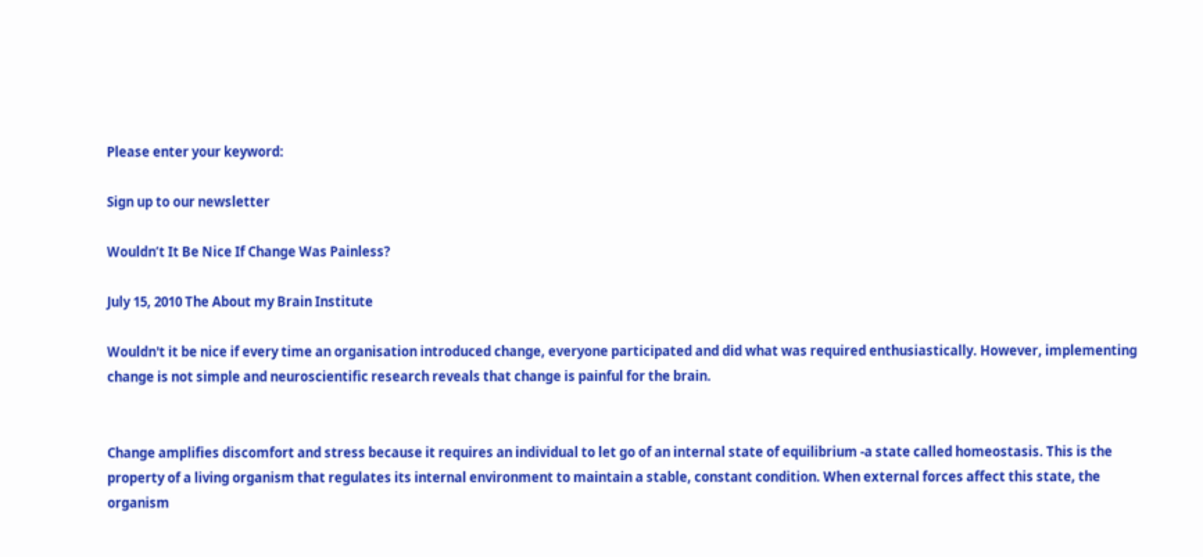Please enter your keyword:

Sign up to our newsletter

Wouldn’t It Be Nice If Change Was Painless?

July 15, 2010 The About my Brain Institute

Wouldn't it be nice if every time an organisation introduced change, everyone participated and did what was required enthusiastically. However, implementing change is not simple and neuroscientific research reveals that change is painful for the brain.


Change amplifies discomfort and stress because it requires an individual to let go of an internal state of equilibrium -a state called homeostasis. This is the property of a living organism that regulates its internal environment to maintain a stable, constant condition. When external forces affect this state, the organism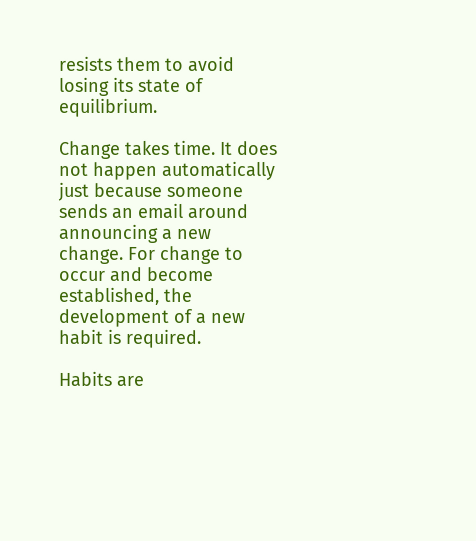resists them to avoid losing its state of equilibrium.

Change takes time. It does not happen automatically just because someone sends an email around announcing a new change. For change to occur and become established, the development of a new habit is required.

Habits are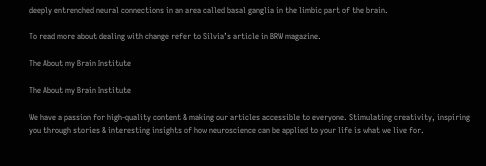deeply entrenched neural connections in an area called basal ganglia in the limbic part of the brain.

To read more about dealing with change refer to Silvia’s article in BRW magazine.

The About my Brain Institute

The About my Brain Institute

We have a passion for high-quality content & making our articles accessible to everyone. Stimulating creativity, inspiring you through stories & interesting insights of how neuroscience can be applied to your life is what we live for.